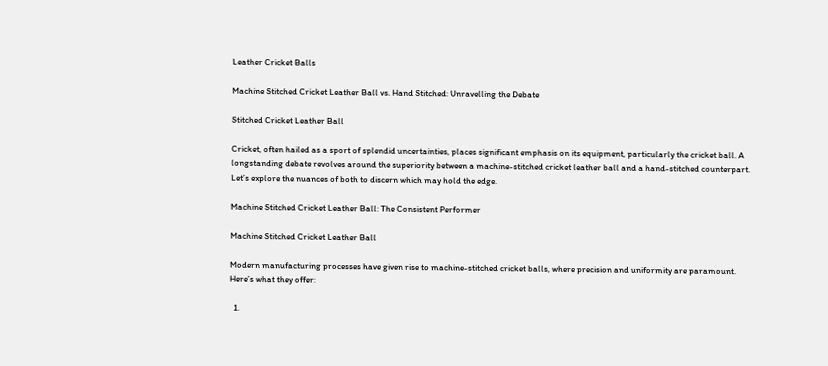Leather Cricket Balls

Machine Stitched Cricket Leather Ball vs. Hand Stitched: Unravelling the Debate

Stitched Cricket Leather Ball

Cricket, often hailed as a sport of splendid uncertainties, places significant emphasis on its equipment, particularly the cricket ball. A longstanding debate revolves around the superiority between a machine-stitched cricket leather ball and a hand-stitched counterpart. Let’s explore the nuances of both to discern which may hold the edge.

Machine Stitched Cricket Leather Ball: The Consistent Performer

Machine Stitched Cricket Leather Ball

Modern manufacturing processes have given rise to machine-stitched cricket balls, where precision and uniformity are paramount. Here’s what they offer:

  1.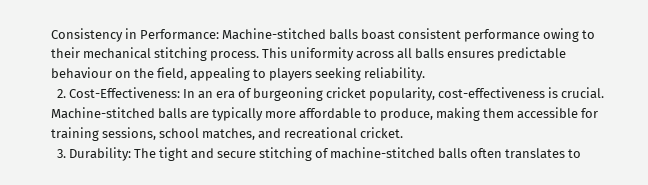Consistency in Performance: Machine-stitched balls boast consistent performance owing to their mechanical stitching process. This uniformity across all balls ensures predictable behaviour on the field, appealing to players seeking reliability.
  2. Cost-Effectiveness: In an era of burgeoning cricket popularity, cost-effectiveness is crucial. Machine-stitched balls are typically more affordable to produce, making them accessible for training sessions, school matches, and recreational cricket.
  3. Durability: The tight and secure stitching of machine-stitched balls often translates to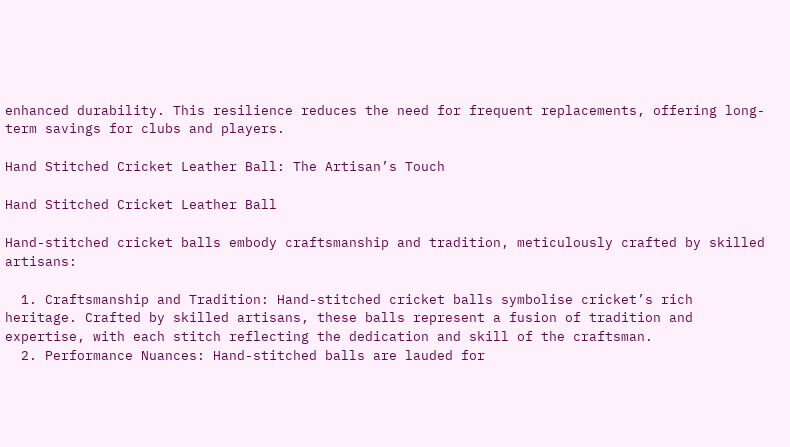enhanced durability. This resilience reduces the need for frequent replacements, offering long-term savings for clubs and players.

Hand Stitched Cricket Leather Ball: The Artisan’s Touch

Hand Stitched Cricket Leather Ball

Hand-stitched cricket balls embody craftsmanship and tradition, meticulously crafted by skilled artisans:

  1. Craftsmanship and Tradition: Hand-stitched cricket balls symbolise cricket’s rich heritage. Crafted by skilled artisans, these balls represent a fusion of tradition and expertise, with each stitch reflecting the dedication and skill of the craftsman.
  2. Performance Nuances: Hand-stitched balls are lauded for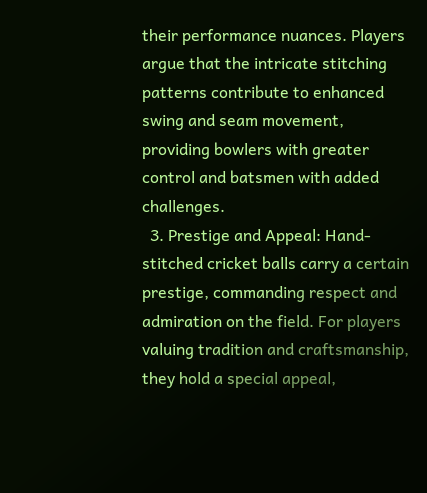their performance nuances. Players argue that the intricate stitching patterns contribute to enhanced swing and seam movement, providing bowlers with greater control and batsmen with added challenges.
  3. Prestige and Appeal: Hand-stitched cricket balls carry a certain prestige, commanding respect and admiration on the field. For players valuing tradition and craftsmanship, they hold a special appeal,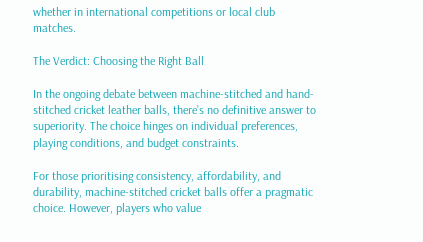whether in international competitions or local club matches.

The Verdict: Choosing the Right Ball

In the ongoing debate between machine-stitched and hand-stitched cricket leather balls, there’s no definitive answer to superiority. The choice hinges on individual preferences, playing conditions, and budget constraints.

For those prioritising consistency, affordability, and durability, machine-stitched cricket balls offer a pragmatic choice. However, players who value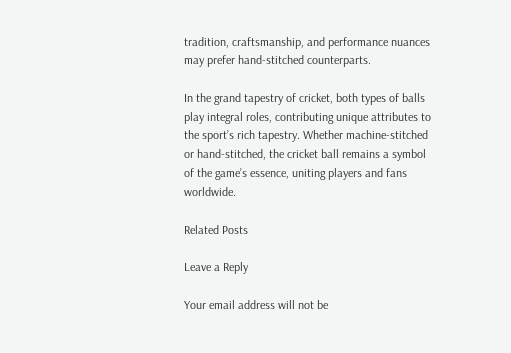tradition, craftsmanship, and performance nuances may prefer hand-stitched counterparts.

In the grand tapestry of cricket, both types of balls play integral roles, contributing unique attributes to the sport’s rich tapestry. Whether machine-stitched or hand-stitched, the cricket ball remains a symbol of the game’s essence, uniting players and fans worldwide.

Related Posts

Leave a Reply

Your email address will not be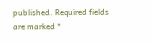published. Required fields are marked *